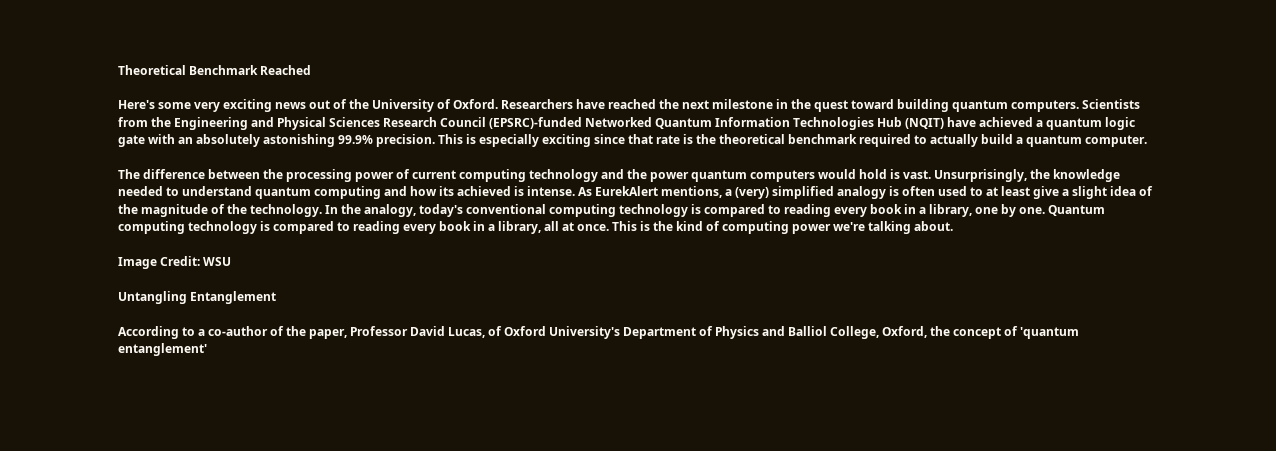Theoretical Benchmark Reached

Here's some very exciting news out of the University of Oxford. Researchers have reached the next milestone in the quest toward building quantum computers. Scientists from the Engineering and Physical Sciences Research Council (EPSRC)-funded Networked Quantum Information Technologies Hub (NQIT) have achieved a quantum logic gate with an absolutely astonishing 99.9% precision. This is especially exciting since that rate is the theoretical benchmark required to actually build a quantum computer.

The difference between the processing power of current computing technology and the power quantum computers would hold is vast. Unsurprisingly, the knowledge needed to understand quantum computing and how its achieved is intense. As EurekAlert mentions, a (very) simplified analogy is often used to at least give a slight idea of the magnitude of the technology. In the analogy, today's conventional computing technology is compared to reading every book in a library, one by one. Quantum computing technology is compared to reading every book in a library, all at once. This is the kind of computing power we're talking about.

Image Credit: WSU

Untangling Entanglement

According to a co-author of the paper, Professor David Lucas, of Oxford University's Department of Physics and Balliol College, Oxford, the concept of 'quantum entanglement'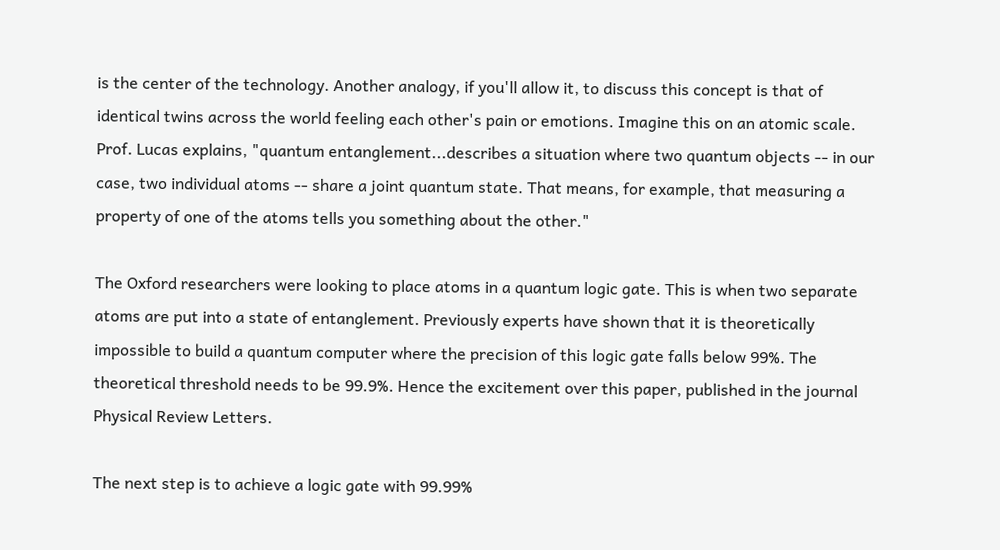is the center of the technology. Another analogy, if you'll allow it, to discuss this concept is that of identical twins across the world feeling each other's pain or emotions. Imagine this on an atomic scale. Prof. Lucas explains, "quantum entanglement...describes a situation where two quantum objects -- in our case, two individual atoms -- share a joint quantum state. That means, for example, that measuring a property of one of the atoms tells you something about the other."

The Oxford researchers were looking to place atoms in a quantum logic gate. This is when two separate atoms are put into a state of entanglement. Previously experts have shown that it is theoretically impossible to build a quantum computer where the precision of this logic gate falls below 99%. The theoretical threshold needs to be 99.9%. Hence the excitement over this paper, published in the journal Physical Review Letters.

The next step is to achieve a logic gate with 99.99%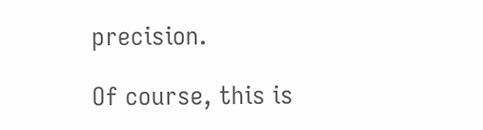precision.

Of course, this is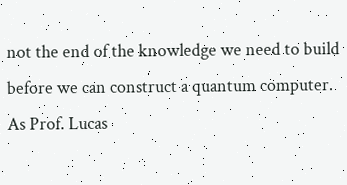not the end of the knowledge we need to build before we can construct a quantum computer. As Prof. Lucas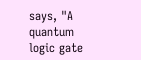says, "A quantum logic gate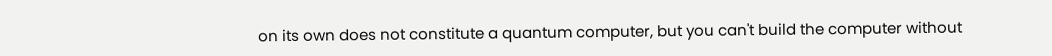on its own does not constitute a quantum computer, but you can't build the computer without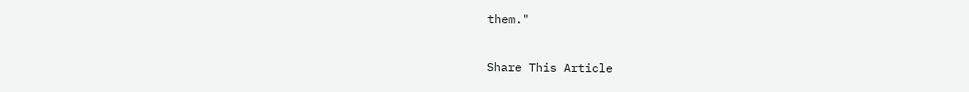them."

Share This Article